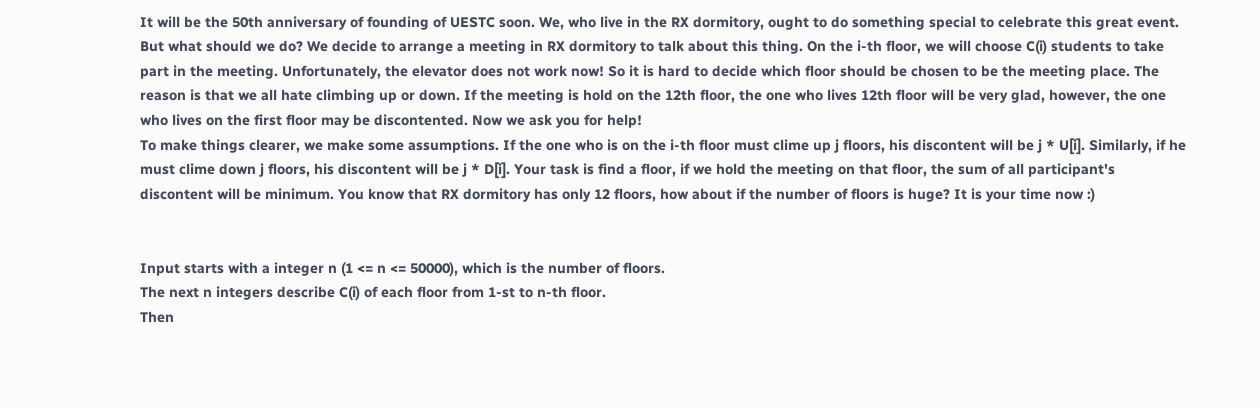It will be the 50th anniversary of founding of UESTC soon. We, who live in the RX dormitory, ought to do something special to celebrate this great event. But what should we do? We decide to arrange a meeting in RX dormitory to talk about this thing. On the i-th floor, we will choose C(i) students to take part in the meeting. Unfortunately, the elevator does not work now! So it is hard to decide which floor should be chosen to be the meeting place. The reason is that we all hate climbing up or down. If the meeting is hold on the 12th floor, the one who lives 12th floor will be very glad, however, the one who lives on the first floor may be discontented. Now we ask you for help!
To make things clearer, we make some assumptions. If the one who is on the i-th floor must clime up j floors, his discontent will be j * U[i]. Similarly, if he must clime down j floors, his discontent will be j * D[i]. Your task is find a floor, if we hold the meeting on that floor, the sum of all participant's discontent will be minimum. You know that RX dormitory has only 12 floors, how about if the number of floors is huge? It is your time now :)


Input starts with a integer n (1 <= n <= 50000), which is the number of floors.
The next n integers describe C(i) of each floor from 1-st to n-th floor.
Then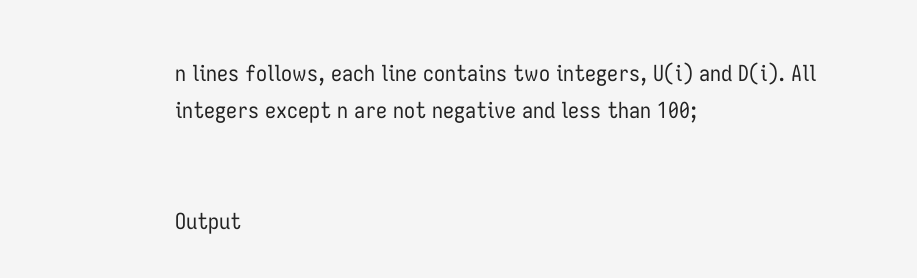n lines follows, each line contains two integers, U(i) and D(i). All integers except n are not negative and less than 100;


Output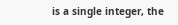is a single integer, the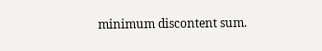minimum discontent sum.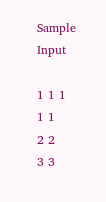Sample Input

1 1 1
1 1
2 2
3 3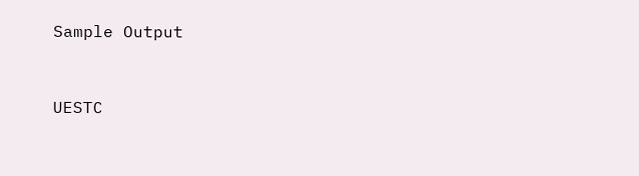Sample Output



UESTC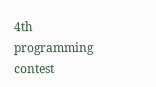4th programming contest